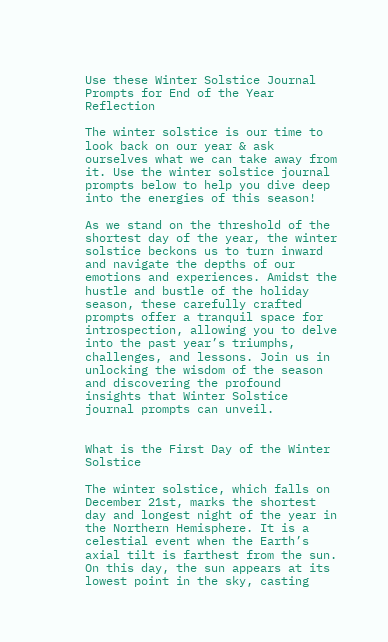Use these Winter Solstice Journal Prompts for End of the Year Reflection

The winter solstice is our time to look back on our year & ask ourselves what we can take away from it. Use the winter solstice journal prompts below to help you dive deep into the energies of this season!

As we stand on the threshold of the shortest day of the year, the winter solstice beckons us to turn inward and navigate the depths of our emotions and experiences. Amidst the hustle and bustle of the holiday season, these carefully crafted prompts offer a tranquil space for introspection, allowing you to delve into the past year’s triumphs, challenges, and lessons. Join us in unlocking the wisdom of the season and discovering the profound insights that Winter Solstice journal prompts can unveil.


What is the First Day of the Winter Solstice

The winter solstice, which falls on December 21st, marks the shortest day and longest night of the year in the Northern Hemisphere. It is a celestial event when the Earth’s axial tilt is farthest from the sun. On this day, the sun appears at its lowest point in the sky, casting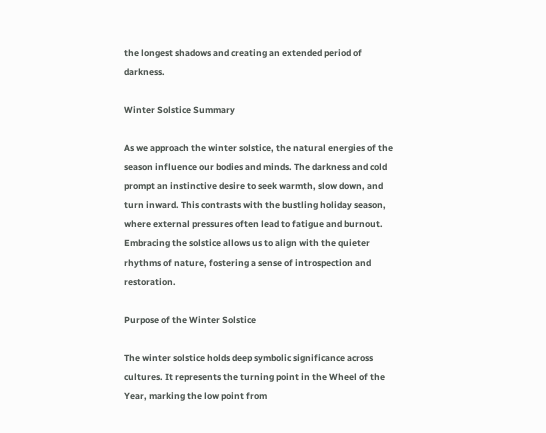the longest shadows and creating an extended period of darkness.

Winter Solstice Summary

As we approach the winter solstice, the natural energies of the season influence our bodies and minds. The darkness and cold prompt an instinctive desire to seek warmth, slow down, and turn inward. This contrasts with the bustling holiday season, where external pressures often lead to fatigue and burnout. Embracing the solstice allows us to align with the quieter rhythms of nature, fostering a sense of introspection and restoration.

Purpose of the Winter Solstice

The winter solstice holds deep symbolic significance across cultures. It represents the turning point in the Wheel of the Year, marking the low point from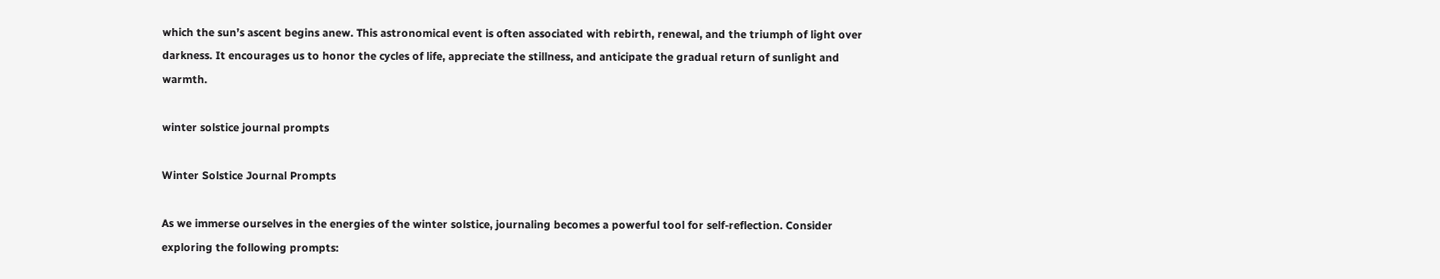which the sun’s ascent begins anew. This astronomical event is often associated with rebirth, renewal, and the triumph of light over darkness. It encourages us to honor the cycles of life, appreciate the stillness, and anticipate the gradual return of sunlight and warmth.

winter solstice journal prompts

Winter Solstice Journal Prompts

As we immerse ourselves in the energies of the winter solstice, journaling becomes a powerful tool for self-reflection. Consider exploring the following prompts: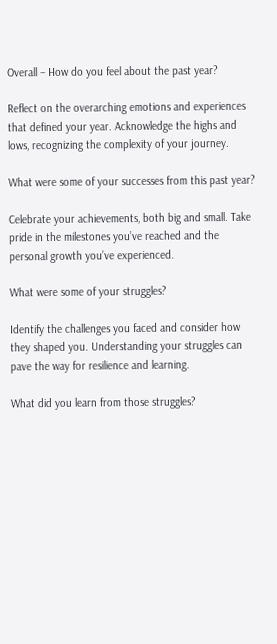Overall – How do you feel about the past year?

Reflect on the overarching emotions and experiences that defined your year. Acknowledge the highs and lows, recognizing the complexity of your journey.

What were some of your successes from this past year?

Celebrate your achievements, both big and small. Take pride in the milestones you’ve reached and the personal growth you’ve experienced.

What were some of your struggles?

Identify the challenges you faced and consider how they shaped you. Understanding your struggles can pave the way for resilience and learning.

What did you learn from those struggles?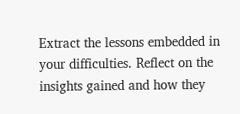Extract the lessons embedded in your difficulties. Reflect on the insights gained and how they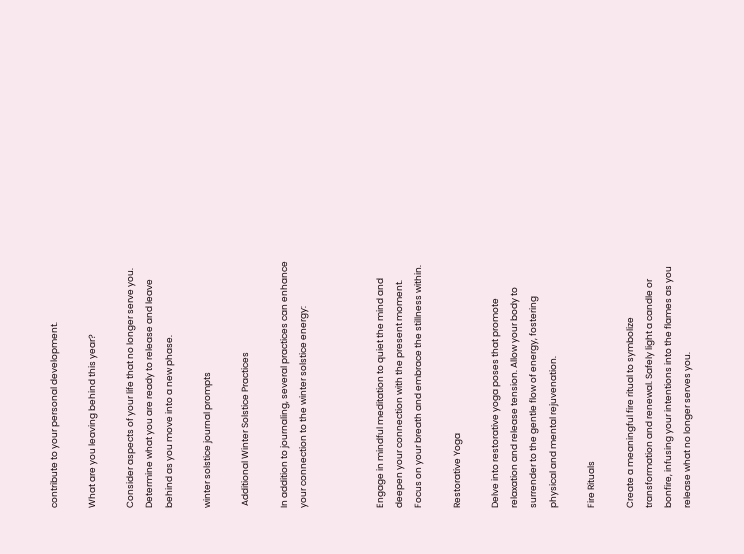contribute to your personal development.

What are you leaving behind this year?

Consider aspects of your life that no longer serve you. Determine what you are ready to release and leave behind as you move into a new phase.

winter solstice journal prompts

 Additional Winter Solstice Practices

In addition to journaling, several practices can enhance your connection to the winter solstice energy:



Engage in mindful meditation to quiet the mind and deepen your connection with the present moment. Focus on your breath and embrace the stillness within.

Restorative Yoga

Delve into restorative yoga poses that promote relaxation and release tension. Allow your body to surrender to the gentle flow of energy, fostering physical and mental rejuvenation.

Fire Rituals

Create a meaningful fire ritual to symbolize transformation and renewal. Safely light a candle or bonfire, infusing your intentions into the flames as you release what no longer serves you.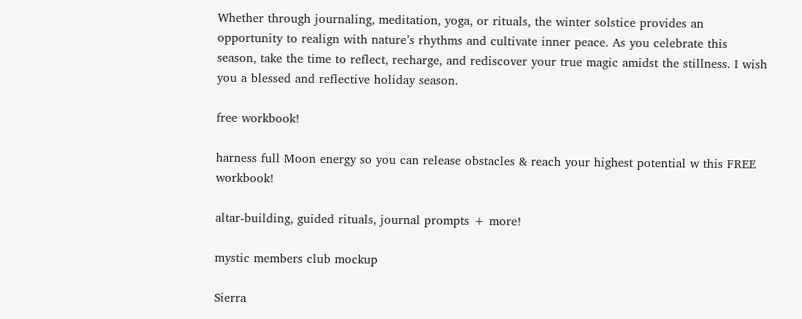Whether through journaling, meditation, yoga, or rituals, the winter solstice provides an opportunity to realign with nature’s rhythms and cultivate inner peace. As you celebrate this season, take the time to reflect, recharge, and rediscover your true magic amidst the stillness. I wish you a blessed and reflective holiday season.

free workbook!

harness full Moon energy so you can release obstacles & reach your highest potential w this FREE workbook!

altar-building, guided rituals, journal prompts + more!

mystic members club mockup

Sierra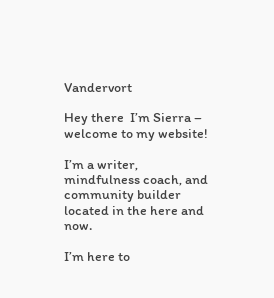Vandervort

Hey there  I’m Sierra – welcome to my website!

I’m a writer, mindfulness coach, and community builder located in the here and now.

I’m here to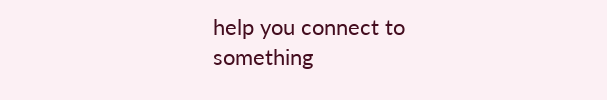help you connect to something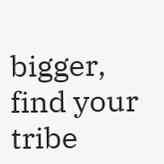bigger, find your tribe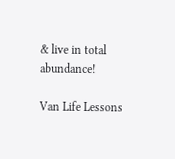& live in total abundance!

Van Life Lessons